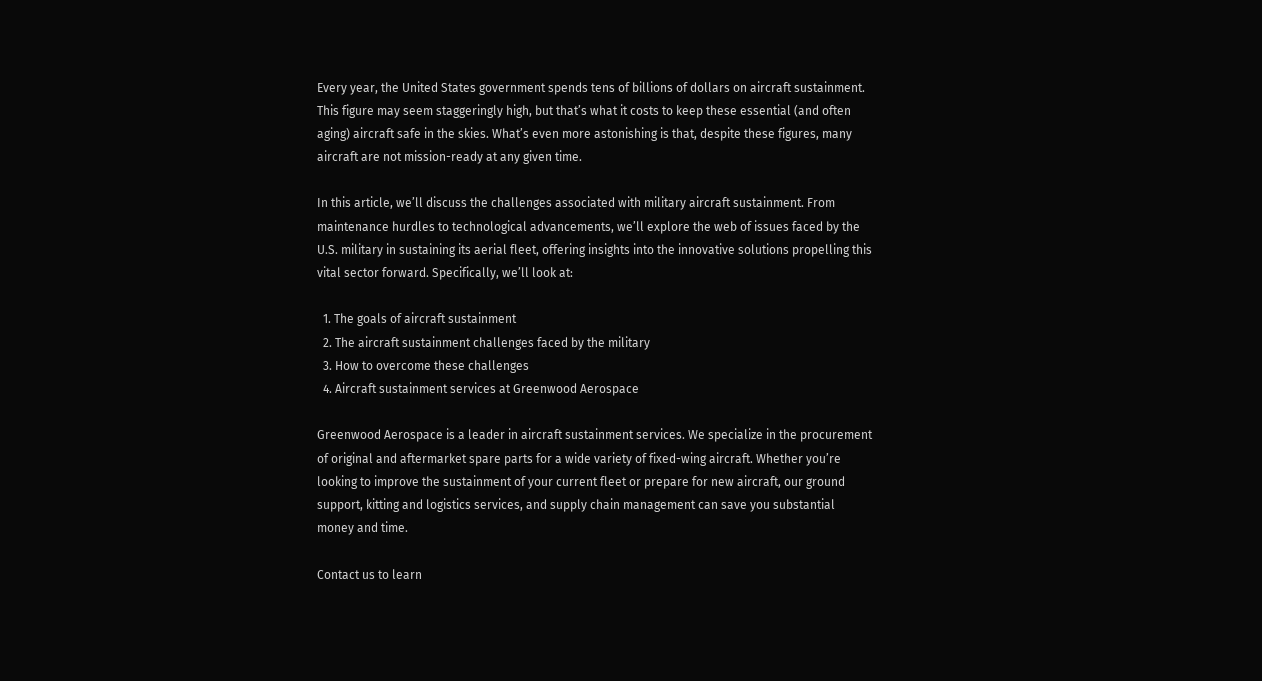Every year, the United States government spends tens of billions of dollars on aircraft sustainment. This figure may seem staggeringly high, but that’s what it costs to keep these essential (and often aging) aircraft safe in the skies. What’s even more astonishing is that, despite these figures, many aircraft are not mission-ready at any given time.

In this article, we’ll discuss the challenges associated with military aircraft sustainment. From maintenance hurdles to technological advancements, we’ll explore the web of issues faced by the U.S. military in sustaining its aerial fleet, offering insights into the innovative solutions propelling this vital sector forward. Specifically, we’ll look at:

  1. The goals of aircraft sustainment
  2. The aircraft sustainment challenges faced by the military
  3. How to overcome these challenges
  4. Aircraft sustainment services at Greenwood Aerospace

Greenwood Aerospace is a leader in aircraft sustainment services. We specialize in the procurement of original and aftermarket spare parts for a wide variety of fixed-wing aircraft. Whether you’re looking to improve the sustainment of your current fleet or prepare for new aircraft, our ground support, kitting and logistics services, and supply chain management can save you substantial money and time.

Contact us to learn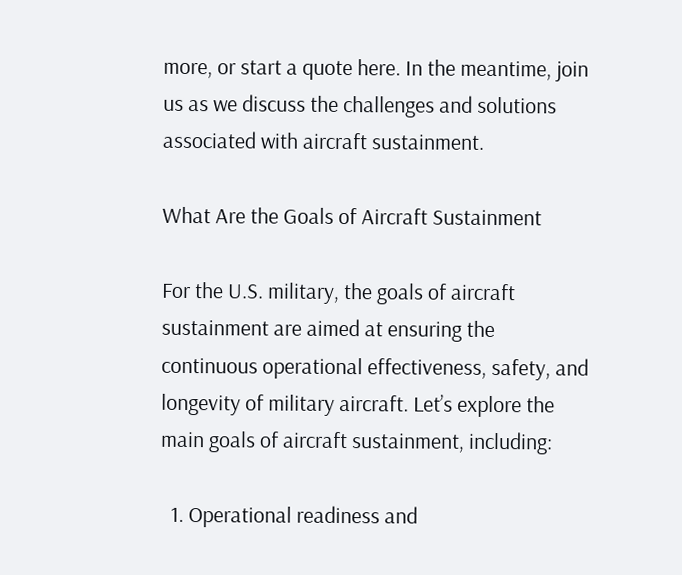more, or start a quote here. In the meantime, join us as we discuss the challenges and solutions associated with aircraft sustainment.

What Are the Goals of Aircraft Sustainment

For the U.S. military, the goals of aircraft sustainment are aimed at ensuring the continuous operational effectiveness, safety, and longevity of military aircraft. Let’s explore the main goals of aircraft sustainment, including:

  1. Operational readiness and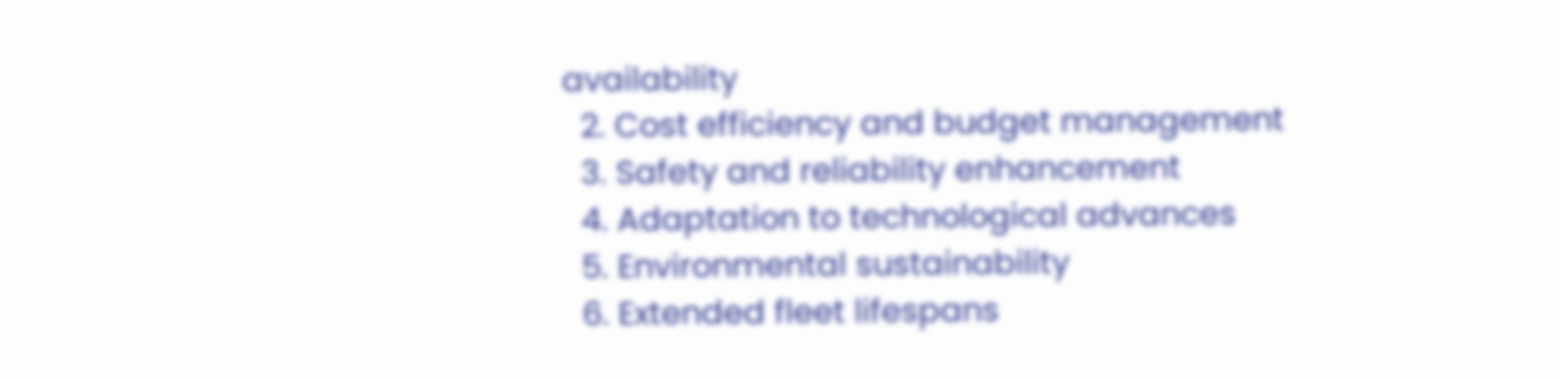availability
  2. Cost efficiency and budget management
  3. Safety and reliability enhancement
  4. Adaptation to technological advances
  5. Environmental sustainability
  6. Extended fleet lifespans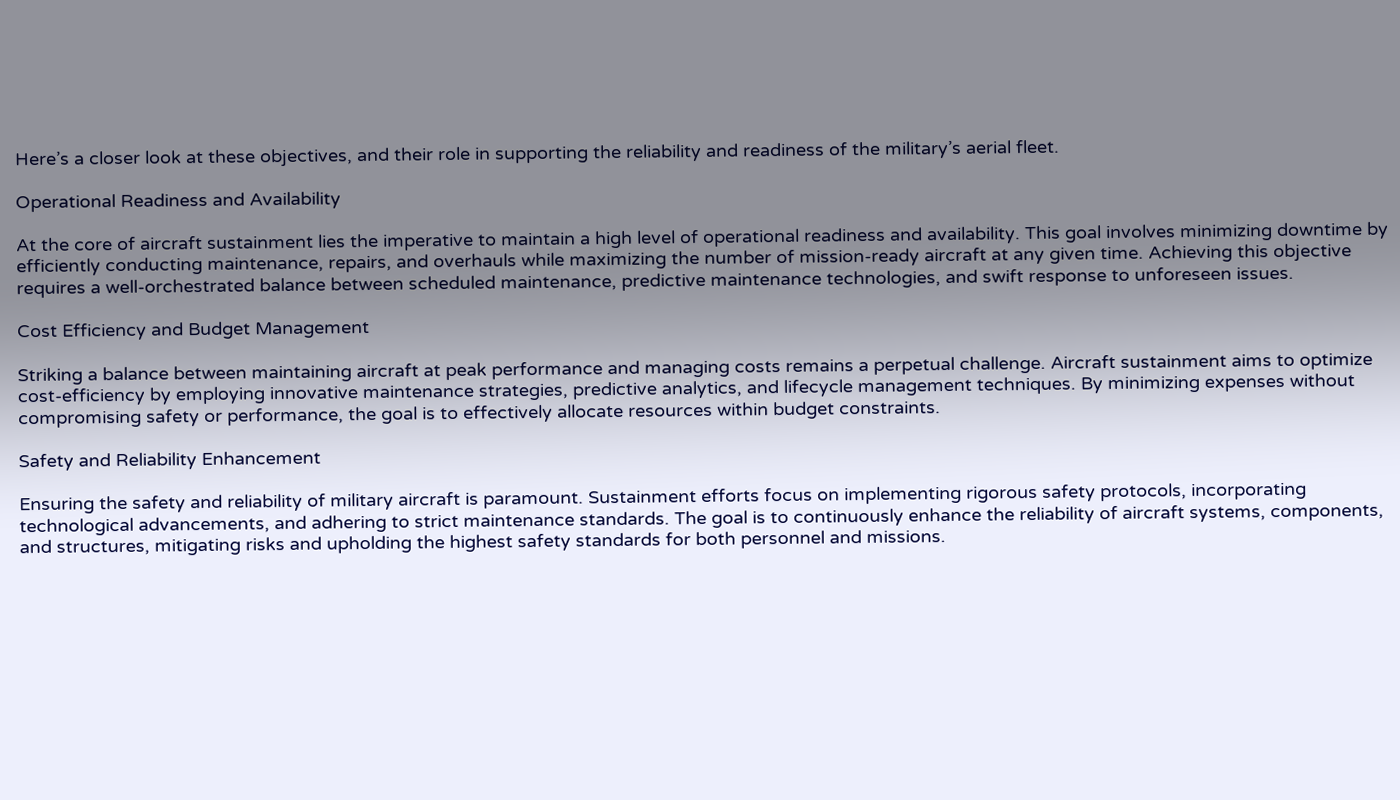Here’s a closer look at these objectives, and their role in supporting the reliability and readiness of the military’s aerial fleet.

Operational Readiness and Availability

At the core of aircraft sustainment lies the imperative to maintain a high level of operational readiness and availability. This goal involves minimizing downtime by efficiently conducting maintenance, repairs, and overhauls while maximizing the number of mission-ready aircraft at any given time. Achieving this objective requires a well-orchestrated balance between scheduled maintenance, predictive maintenance technologies, and swift response to unforeseen issues.

Cost Efficiency and Budget Management

Striking a balance between maintaining aircraft at peak performance and managing costs remains a perpetual challenge. Aircraft sustainment aims to optimize cost-efficiency by employing innovative maintenance strategies, predictive analytics, and lifecycle management techniques. By minimizing expenses without compromising safety or performance, the goal is to effectively allocate resources within budget constraints.

Safety and Reliability Enhancement

Ensuring the safety and reliability of military aircraft is paramount. Sustainment efforts focus on implementing rigorous safety protocols, incorporating technological advancements, and adhering to strict maintenance standards. The goal is to continuously enhance the reliability of aircraft systems, components, and structures, mitigating risks and upholding the highest safety standards for both personnel and missions.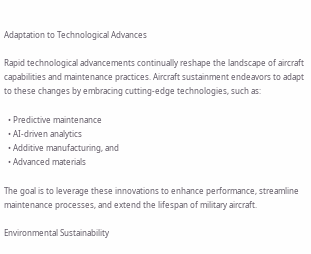Adaptation to Technological Advances

Rapid technological advancements continually reshape the landscape of aircraft capabilities and maintenance practices. Aircraft sustainment endeavors to adapt to these changes by embracing cutting-edge technologies, such as:

  • Predictive maintenance
  • AI-driven analytics
  • Additive manufacturing, and
  • Advanced materials

The goal is to leverage these innovations to enhance performance, streamline maintenance processes, and extend the lifespan of military aircraft.

Environmental Sustainability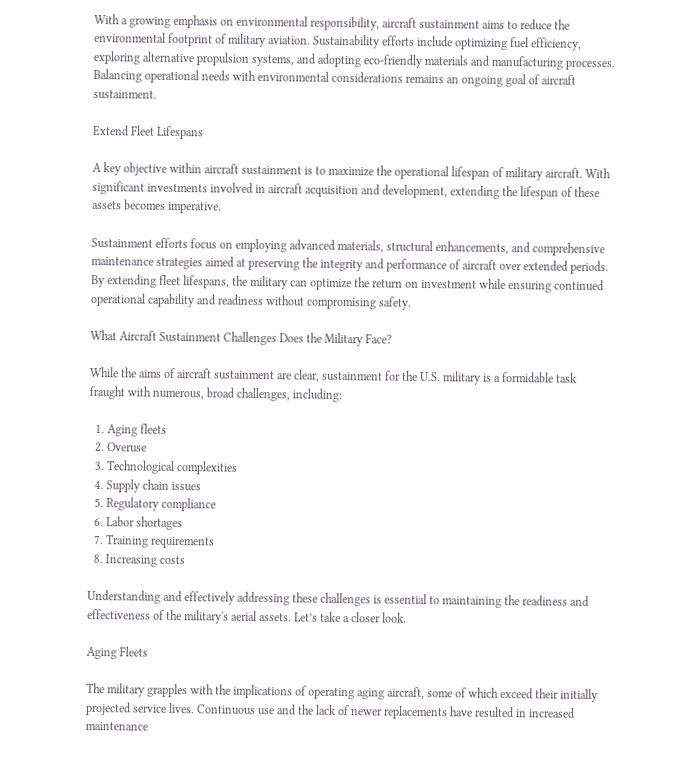With a growing emphasis on environmental responsibility, aircraft sustainment aims to reduce the environmental footprint of military aviation. Sustainability efforts include optimizing fuel efficiency, exploring alternative propulsion systems, and adopting eco-friendly materials and manufacturing processes. Balancing operational needs with environmental considerations remains an ongoing goal of aircraft sustainment.

Extend Fleet Lifespans

A key objective within aircraft sustainment is to maximize the operational lifespan of military aircraft. With significant investments involved in aircraft acquisition and development, extending the lifespan of these assets becomes imperative.

Sustainment efforts focus on employing advanced materials, structural enhancements, and comprehensive maintenance strategies aimed at preserving the integrity and performance of aircraft over extended periods. By extending fleet lifespans, the military can optimize the return on investment while ensuring continued operational capability and readiness without compromising safety.

What Aircraft Sustainment Challenges Does the Military Face?

While the aims of aircraft sustainment are clear, sustainment for the U.S. military is a formidable task fraught with numerous, broad challenges, including:

  1. Aging fleets
  2. Overuse
  3. Technological complexities
  4. Supply chain issues
  5. Regulatory compliance
  6. Labor shortages
  7. Training requirements
  8. Increasing costs

Understanding and effectively addressing these challenges is essential to maintaining the readiness and effectiveness of the military's aerial assets. Let’s take a closer look.

Aging Fleets

The military grapples with the implications of operating aging aircraft, some of which exceed their initially projected service lives. Continuous use and the lack of newer replacements have resulted in increased maintenance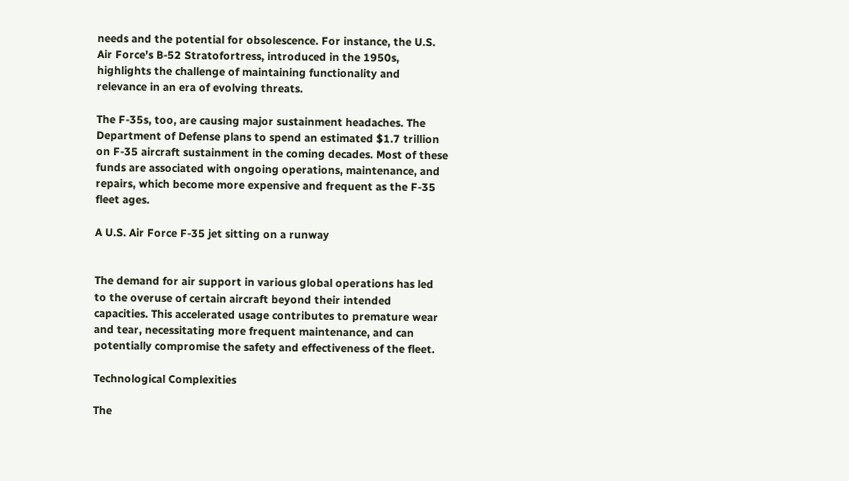needs and the potential for obsolescence. For instance, the U.S. Air Force's B-52 Stratofortress, introduced in the 1950s, highlights the challenge of maintaining functionality and relevance in an era of evolving threats.

The F-35s, too, are causing major sustainment headaches. The Department of Defense plans to spend an estimated $1.7 trillion on F-35 aircraft sustainment in the coming decades. Most of these funds are associated with ongoing operations, maintenance, and repairs, which become more expensive and frequent as the F-35 fleet ages.

A U.S. Air Force F-35 jet sitting on a runway


The demand for air support in various global operations has led to the overuse of certain aircraft beyond their intended capacities. This accelerated usage contributes to premature wear and tear, necessitating more frequent maintenance, and can potentially compromise the safety and effectiveness of the fleet.

Technological Complexities

The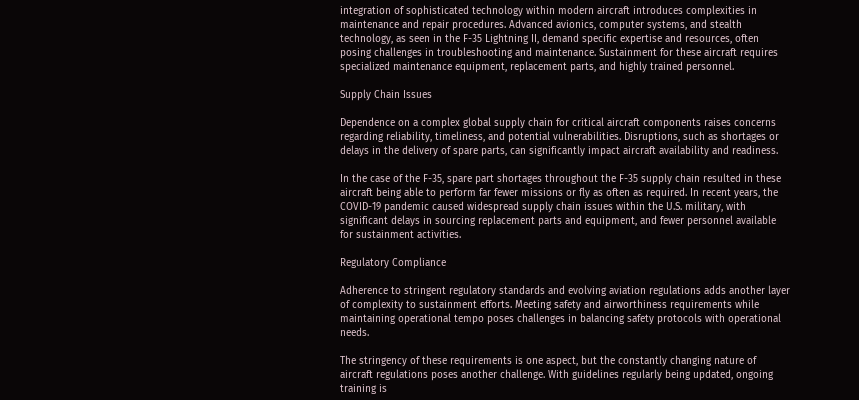integration of sophisticated technology within modern aircraft introduces complexities in maintenance and repair procedures. Advanced avionics, computer systems, and stealth technology, as seen in the F-35 Lightning II, demand specific expertise and resources, often posing challenges in troubleshooting and maintenance. Sustainment for these aircraft requires specialized maintenance equipment, replacement parts, and highly trained personnel.

Supply Chain Issues

Dependence on a complex global supply chain for critical aircraft components raises concerns regarding reliability, timeliness, and potential vulnerabilities. Disruptions, such as shortages or delays in the delivery of spare parts, can significantly impact aircraft availability and readiness.

In the case of the F-35, spare part shortages throughout the F-35 supply chain resulted in these aircraft being able to perform far fewer missions or fly as often as required. In recent years, the COVID-19 pandemic caused widespread supply chain issues within the U.S. military, with significant delays in sourcing replacement parts and equipment, and fewer personnel available for sustainment activities.

Regulatory Compliance

Adherence to stringent regulatory standards and evolving aviation regulations adds another layer of complexity to sustainment efforts. Meeting safety and airworthiness requirements while maintaining operational tempo poses challenges in balancing safety protocols with operational needs.

The stringency of these requirements is one aspect, but the constantly changing nature of aircraft regulations poses another challenge. With guidelines regularly being updated, ongoing training is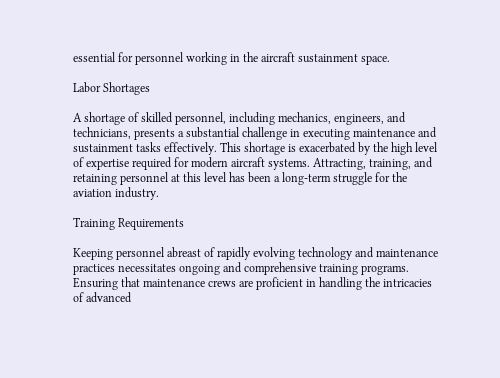essential for personnel working in the aircraft sustainment space.

Labor Shortages

A shortage of skilled personnel, including mechanics, engineers, and technicians, presents a substantial challenge in executing maintenance and sustainment tasks effectively. This shortage is exacerbated by the high level of expertise required for modern aircraft systems. Attracting, training, and retaining personnel at this level has been a long-term struggle for the aviation industry.

Training Requirements

Keeping personnel abreast of rapidly evolving technology and maintenance practices necessitates ongoing and comprehensive training programs. Ensuring that maintenance crews are proficient in handling the intricacies of advanced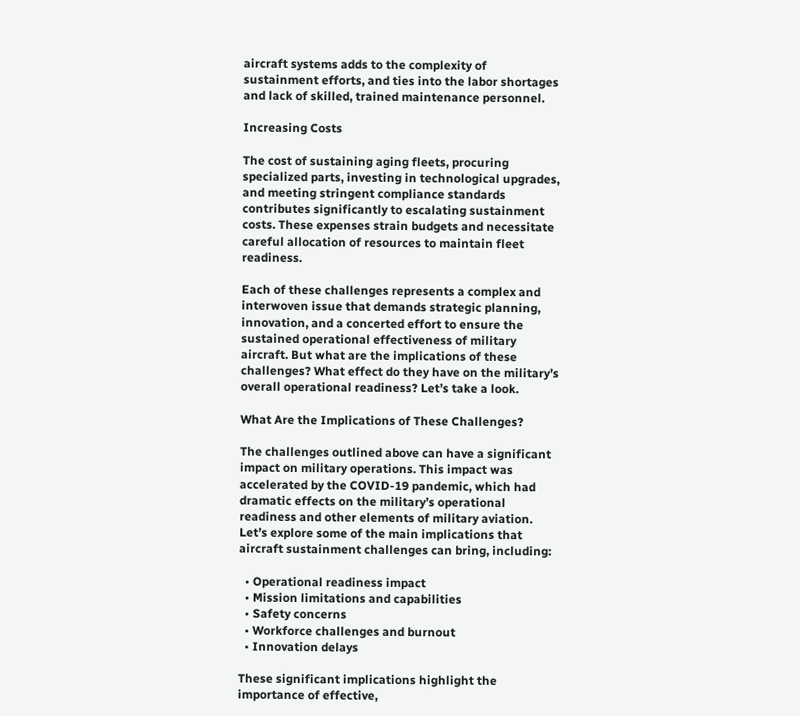aircraft systems adds to the complexity of sustainment efforts, and ties into the labor shortages and lack of skilled, trained maintenance personnel.

Increasing Costs

The cost of sustaining aging fleets, procuring specialized parts, investing in technological upgrades, and meeting stringent compliance standards contributes significantly to escalating sustainment costs. These expenses strain budgets and necessitate careful allocation of resources to maintain fleet readiness.

Each of these challenges represents a complex and interwoven issue that demands strategic planning, innovation, and a concerted effort to ensure the sustained operational effectiveness of military aircraft. But what are the implications of these challenges? What effect do they have on the military’s overall operational readiness? Let’s take a look.

What Are the Implications of These Challenges?

The challenges outlined above can have a significant impact on military operations. This impact was accelerated by the COVID-19 pandemic, which had dramatic effects on the military’s operational readiness and other elements of military aviation. Let’s explore some of the main implications that aircraft sustainment challenges can bring, including:

  • Operational readiness impact
  • Mission limitations and capabilities
  • Safety concerns
  • Workforce challenges and burnout
  • Innovation delays

These significant implications highlight the importance of effective,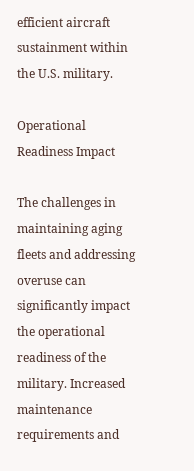efficient aircraft sustainment within the U.S. military.

Operational Readiness Impact

The challenges in maintaining aging fleets and addressing overuse can significantly impact the operational readiness of the military. Increased maintenance requirements and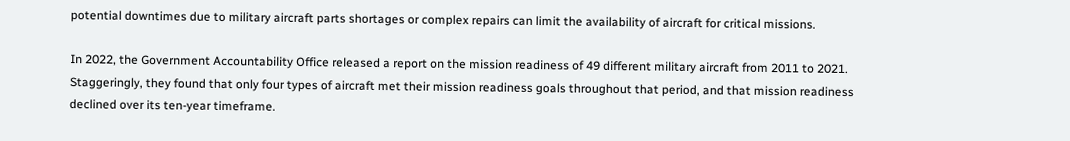potential downtimes due to military aircraft parts shortages or complex repairs can limit the availability of aircraft for critical missions.

In 2022, the Government Accountability Office released a report on the mission readiness of 49 different military aircraft from 2011 to 2021. Staggeringly, they found that only four types of aircraft met their mission readiness goals throughout that period, and that mission readiness declined over its ten-year timeframe.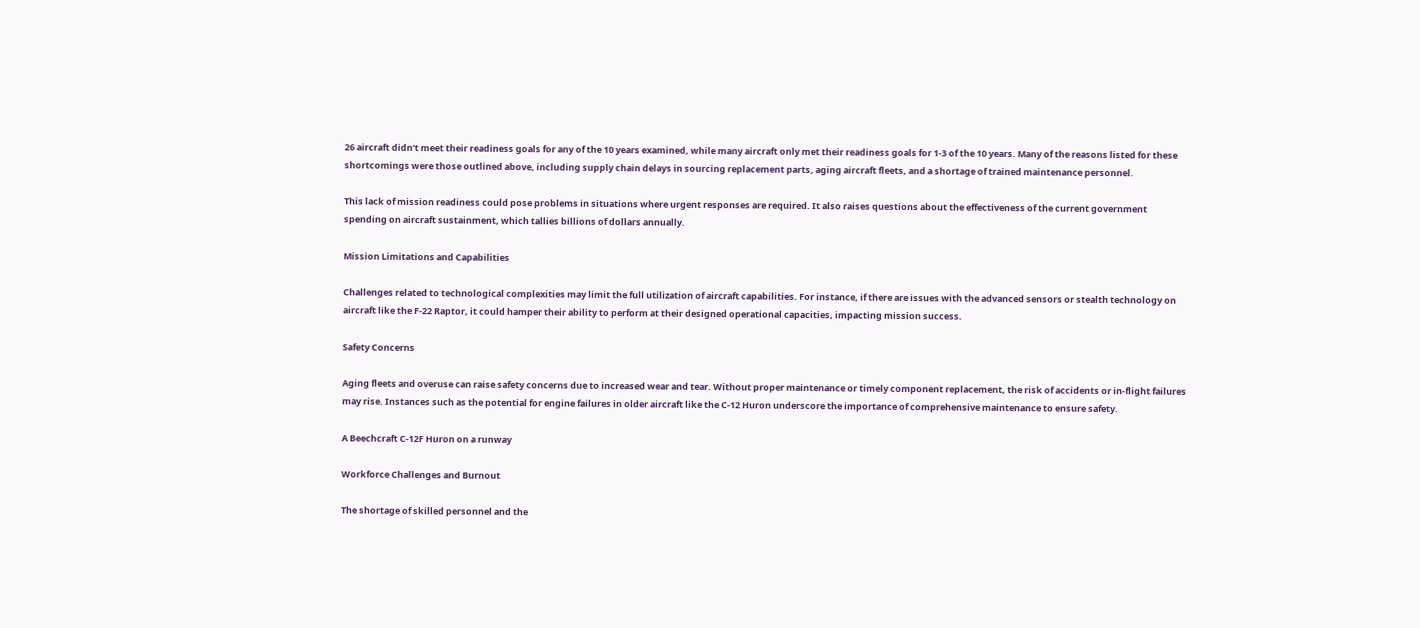26 aircraft didn’t meet their readiness goals for any of the 10 years examined, while many aircraft only met their readiness goals for 1-3 of the 10 years. Many of the reasons listed for these shortcomings were those outlined above, including supply chain delays in sourcing replacement parts, aging aircraft fleets, and a shortage of trained maintenance personnel.

This lack of mission readiness could pose problems in situations where urgent responses are required. It also raises questions about the effectiveness of the current government spending on aircraft sustainment, which tallies billions of dollars annually.

Mission Limitations and Capabilities

Challenges related to technological complexities may limit the full utilization of aircraft capabilities. For instance, if there are issues with the advanced sensors or stealth technology on aircraft like the F-22 Raptor, it could hamper their ability to perform at their designed operational capacities, impacting mission success.

Safety Concerns

Aging fleets and overuse can raise safety concerns due to increased wear and tear. Without proper maintenance or timely component replacement, the risk of accidents or in-flight failures may rise. Instances such as the potential for engine failures in older aircraft like the C-12 Huron underscore the importance of comprehensive maintenance to ensure safety.

A Beechcraft C-12F Huron on a runway

Workforce Challenges and Burnout

The shortage of skilled personnel and the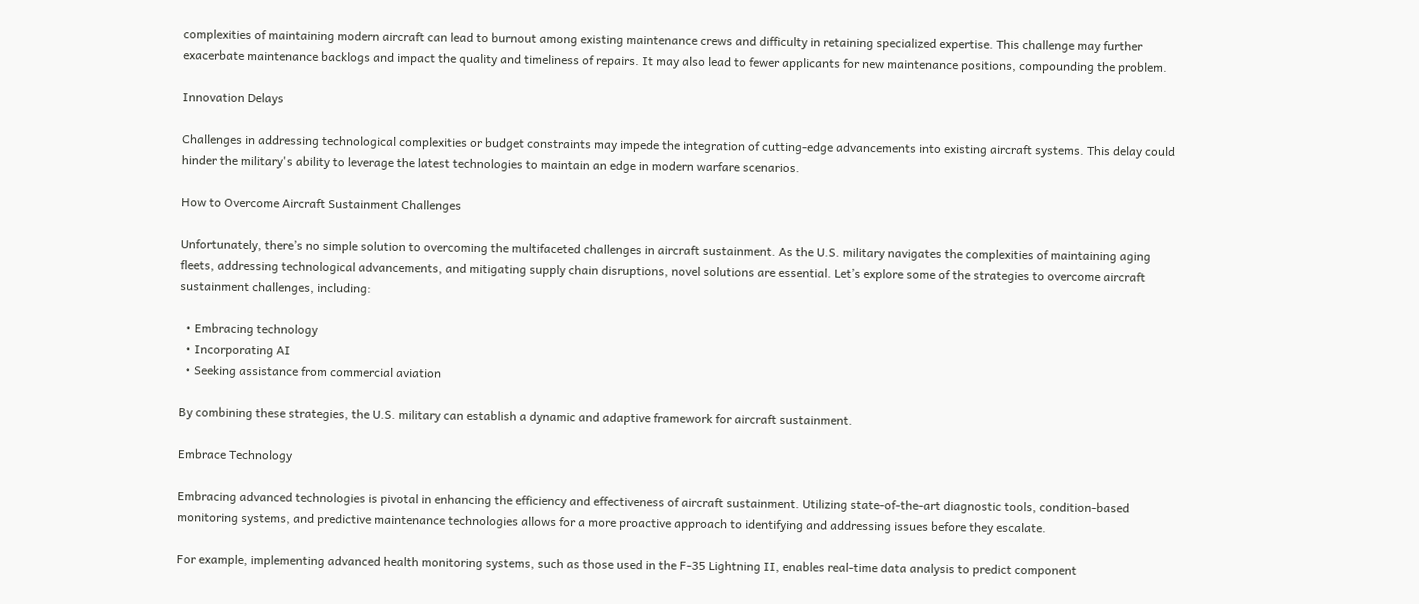complexities of maintaining modern aircraft can lead to burnout among existing maintenance crews and difficulty in retaining specialized expertise. This challenge may further exacerbate maintenance backlogs and impact the quality and timeliness of repairs. It may also lead to fewer applicants for new maintenance positions, compounding the problem.

Innovation Delays

Challenges in addressing technological complexities or budget constraints may impede the integration of cutting-edge advancements into existing aircraft systems. This delay could hinder the military's ability to leverage the latest technologies to maintain an edge in modern warfare scenarios.

How to Overcome Aircraft Sustainment Challenges

Unfortunately, there’s no simple solution to overcoming the multifaceted challenges in aircraft sustainment. As the U.S. military navigates the complexities of maintaining aging fleets, addressing technological advancements, and mitigating supply chain disruptions, novel solutions are essential. Let’s explore some of the strategies to overcome aircraft sustainment challenges, including:

  • Embracing technology
  • Incorporating AI
  • Seeking assistance from commercial aviation

By combining these strategies, the U.S. military can establish a dynamic and adaptive framework for aircraft sustainment.

Embrace Technology

Embracing advanced technologies is pivotal in enhancing the efficiency and effectiveness of aircraft sustainment. Utilizing state-of-the-art diagnostic tools, condition-based monitoring systems, and predictive maintenance technologies allows for a more proactive approach to identifying and addressing issues before they escalate.

For example, implementing advanced health monitoring systems, such as those used in the F-35 Lightning II, enables real-time data analysis to predict component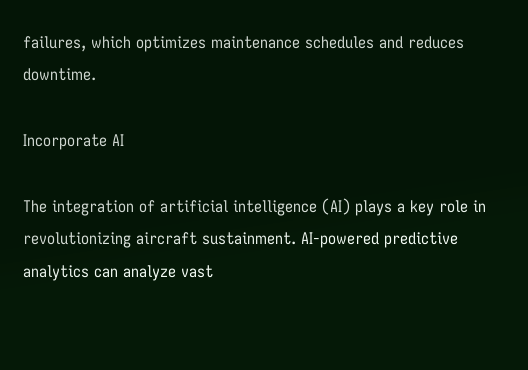failures, which optimizes maintenance schedules and reduces downtime.

Incorporate AI

The integration of artificial intelligence (AI) plays a key role in revolutionizing aircraft sustainment. AI-powered predictive analytics can analyze vast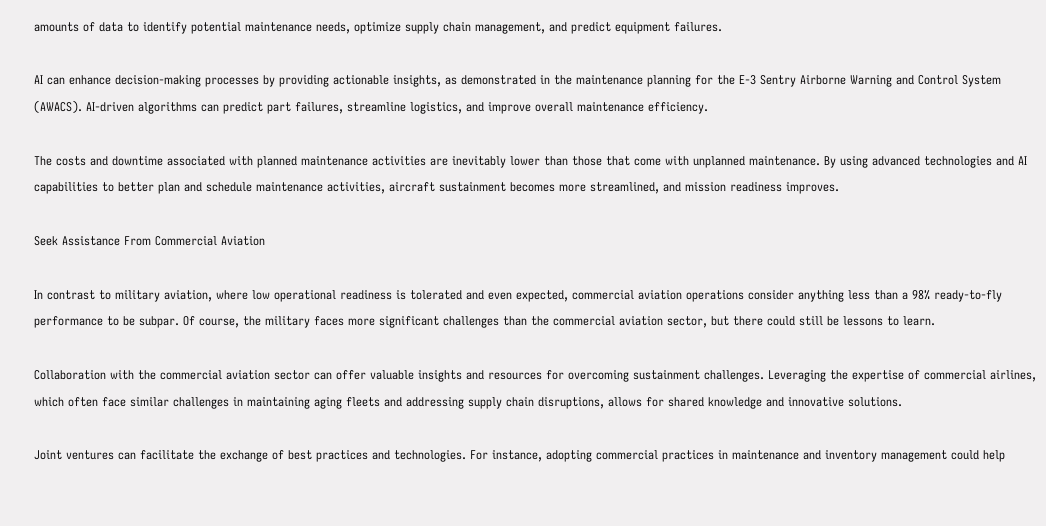amounts of data to identify potential maintenance needs, optimize supply chain management, and predict equipment failures.

AI can enhance decision-making processes by providing actionable insights, as demonstrated in the maintenance planning for the E-3 Sentry Airborne Warning and Control System (AWACS). AI-driven algorithms can predict part failures, streamline logistics, and improve overall maintenance efficiency.

The costs and downtime associated with planned maintenance activities are inevitably lower than those that come with unplanned maintenance. By using advanced technologies and AI capabilities to better plan and schedule maintenance activities, aircraft sustainment becomes more streamlined, and mission readiness improves.

Seek Assistance From Commercial Aviation

In contrast to military aviation, where low operational readiness is tolerated and even expected, commercial aviation operations consider anything less than a 98% ready-to-fly performance to be subpar. Of course, the military faces more significant challenges than the commercial aviation sector, but there could still be lessons to learn.

Collaboration with the commercial aviation sector can offer valuable insights and resources for overcoming sustainment challenges. Leveraging the expertise of commercial airlines, which often face similar challenges in maintaining aging fleets and addressing supply chain disruptions, allows for shared knowledge and innovative solutions.

Joint ventures can facilitate the exchange of best practices and technologies. For instance, adopting commercial practices in maintenance and inventory management could help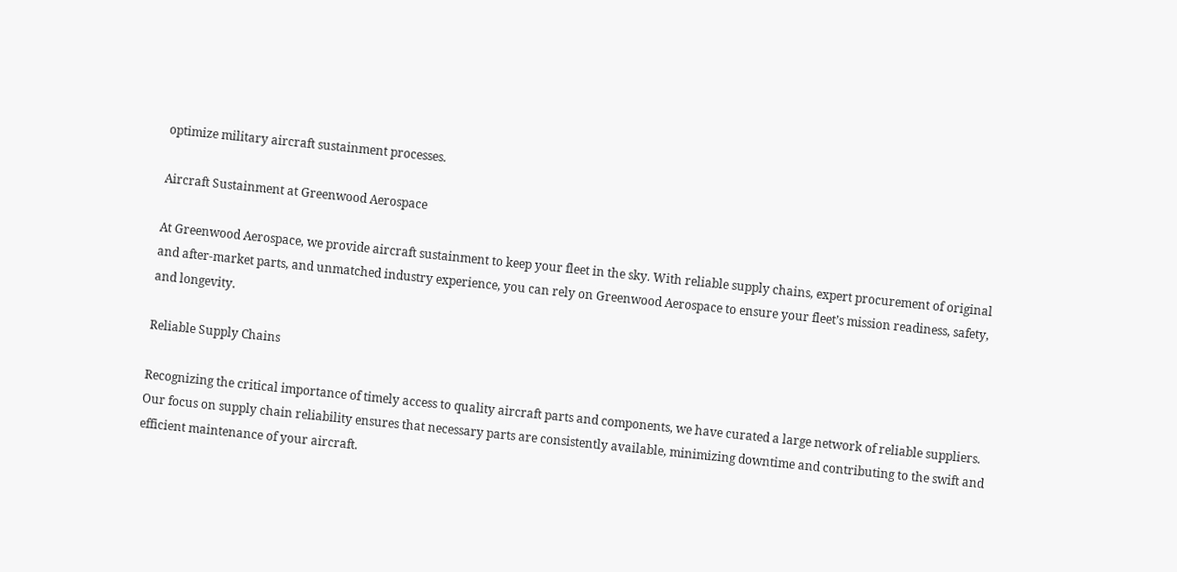optimize military aircraft sustainment processes.

Aircraft Sustainment at Greenwood Aerospace

At Greenwood Aerospace, we provide aircraft sustainment to keep your fleet in the sky. With reliable supply chains, expert procurement of original and after-market parts, and unmatched industry experience, you can rely on Greenwood Aerospace to ensure your fleet’s mission readiness, safety, and longevity.

Reliable Supply Chains

Recognizing the critical importance of timely access to quality aircraft parts and components, we have curated a large network of reliable suppliers. Our focus on supply chain reliability ensures that necessary parts are consistently available, minimizing downtime and contributing to the swift and efficient maintenance of your aircraft.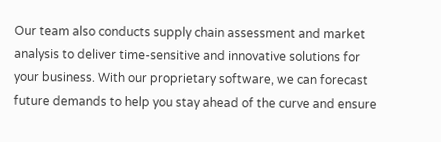Our team also conducts supply chain assessment and market analysis to deliver time-sensitive and innovative solutions for your business. With our proprietary software, we can forecast future demands to help you stay ahead of the curve and ensure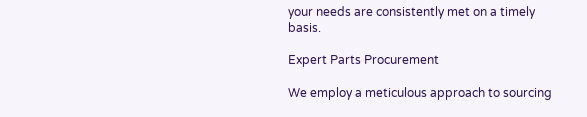your needs are consistently met on a timely basis.

Expert Parts Procurement

We employ a meticulous approach to sourcing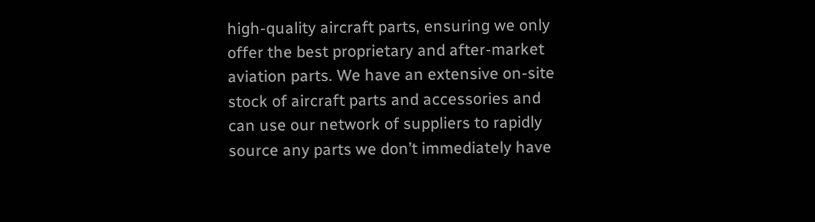high-quality aircraft parts, ensuring we only offer the best proprietary and after-market aviation parts. We have an extensive on-site stock of aircraft parts and accessories and can use our network of suppliers to rapidly source any parts we don’t immediately have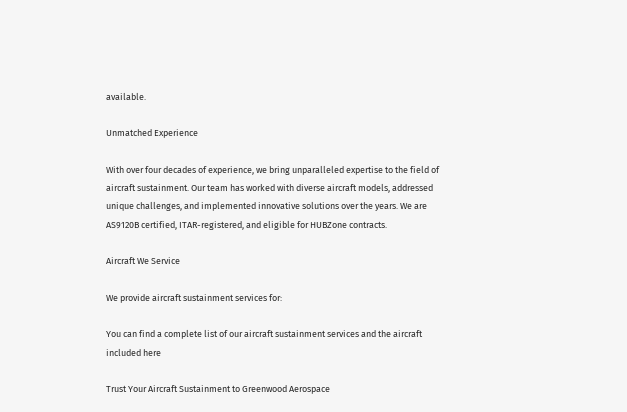available.

Unmatched Experience

With over four decades of experience, we bring unparalleled expertise to the field of aircraft sustainment. Our team has worked with diverse aircraft models, addressed unique challenges, and implemented innovative solutions over the years. We are AS9120B certified, ITAR-registered, and eligible for HUBZone contracts.

Aircraft We Service

We provide aircraft sustainment services for:

You can find a complete list of our aircraft sustainment services and the aircraft included here

Trust Your Aircraft Sustainment to Greenwood Aerospace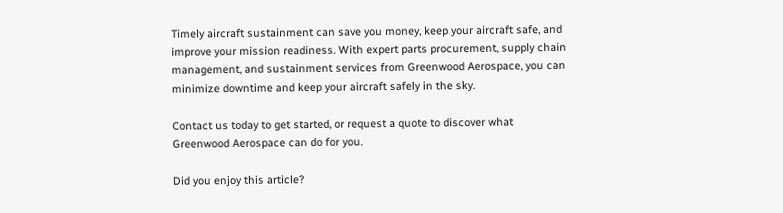Timely aircraft sustainment can save you money, keep your aircraft safe, and improve your mission readiness. With expert parts procurement, supply chain management, and sustainment services from Greenwood Aerospace, you can minimize downtime and keep your aircraft safely in the sky.

Contact us today to get started, or request a quote to discover what Greenwood Aerospace can do for you.

Did you enjoy this article?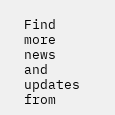Find more news and updates from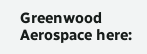Greenwood Aerospace here: